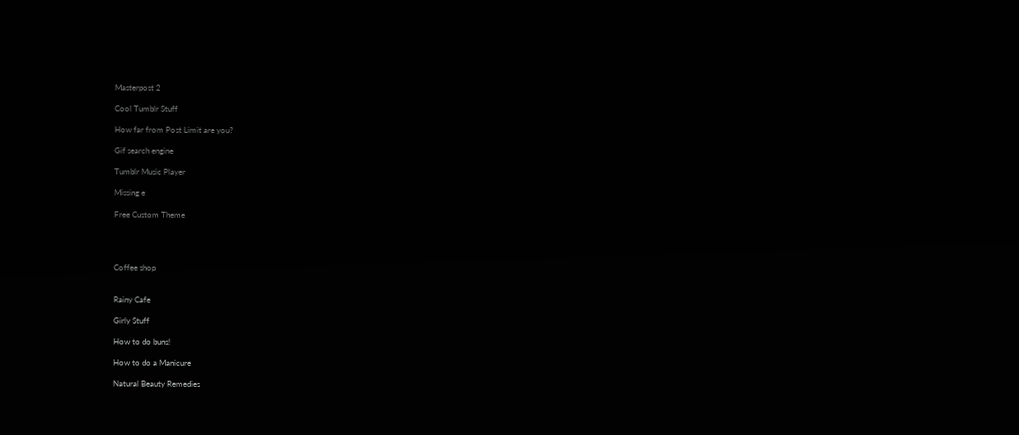Masterpost 2

Cool Tumblr Stuff

How far from Post Limit are you?

Gif search engine

Tumblr Music Player

Missing e

Free Custom Theme




Coffee shop


Rainy Cafe

Girly Stuff

How to do buns!

How to do a Manicure

Natural Beauty Remedies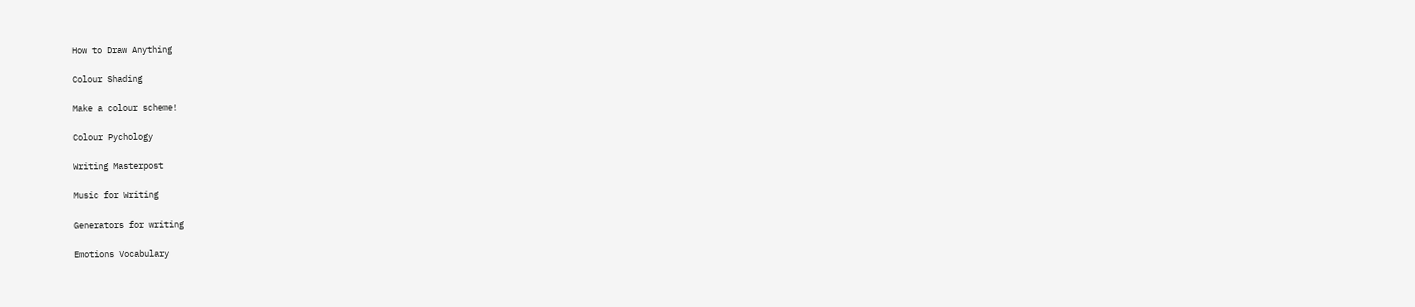How to Draw Anything

Colour Shading

Make a colour scheme!

Colour Pychology

Writing Masterpost

Music for Writing

Generators for writing

Emotions Vocabulary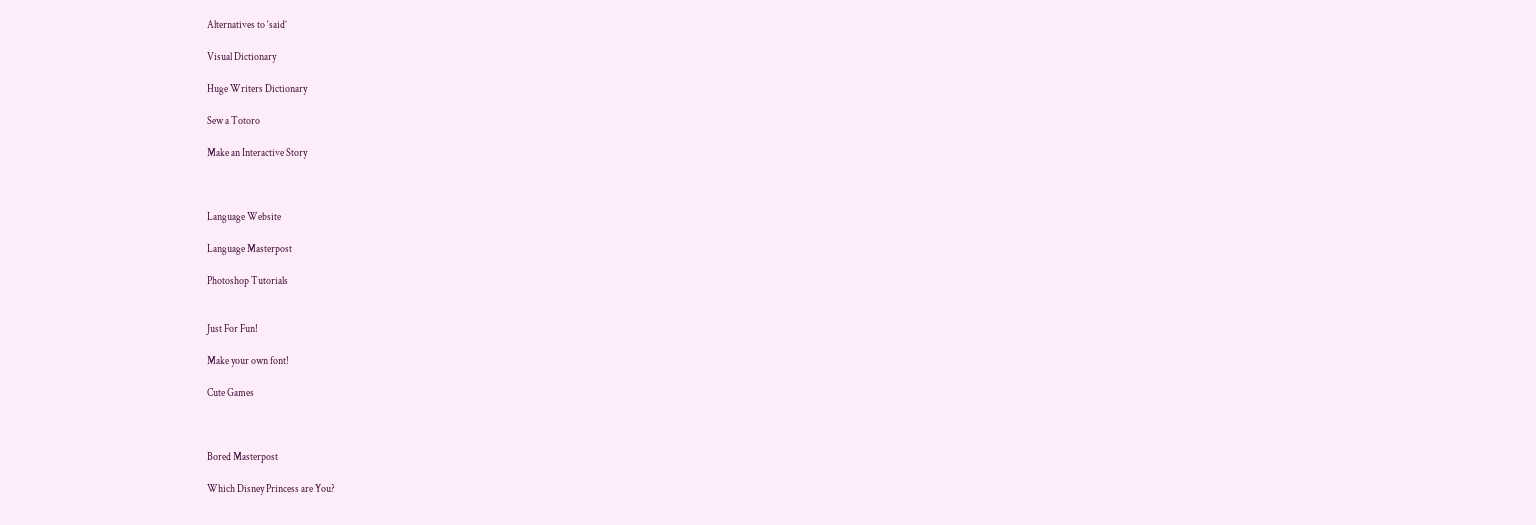Alternatives to ‘said’

Visual Dictionary

Huge Writers Dictionary

Sew a Totoro

Make an Interactive Story



Language Website

Language Masterpost

Photoshop Tutorials


Just For Fun!

Make your own font!

Cute Games



Bored Masterpost

Which Disney Princess are You?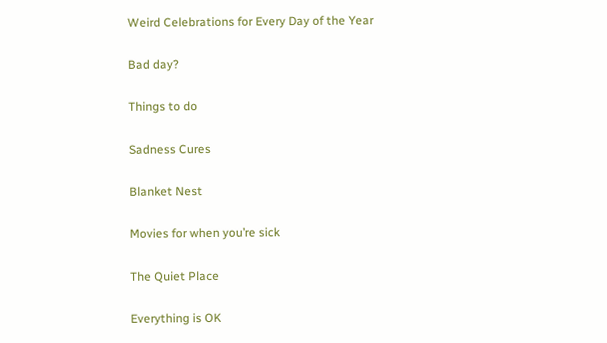Weird Celebrations for Every Day of the Year

Bad day?

Things to do

Sadness Cures

Blanket Nest

Movies for when you’re sick

The Quiet Place

Everything is OK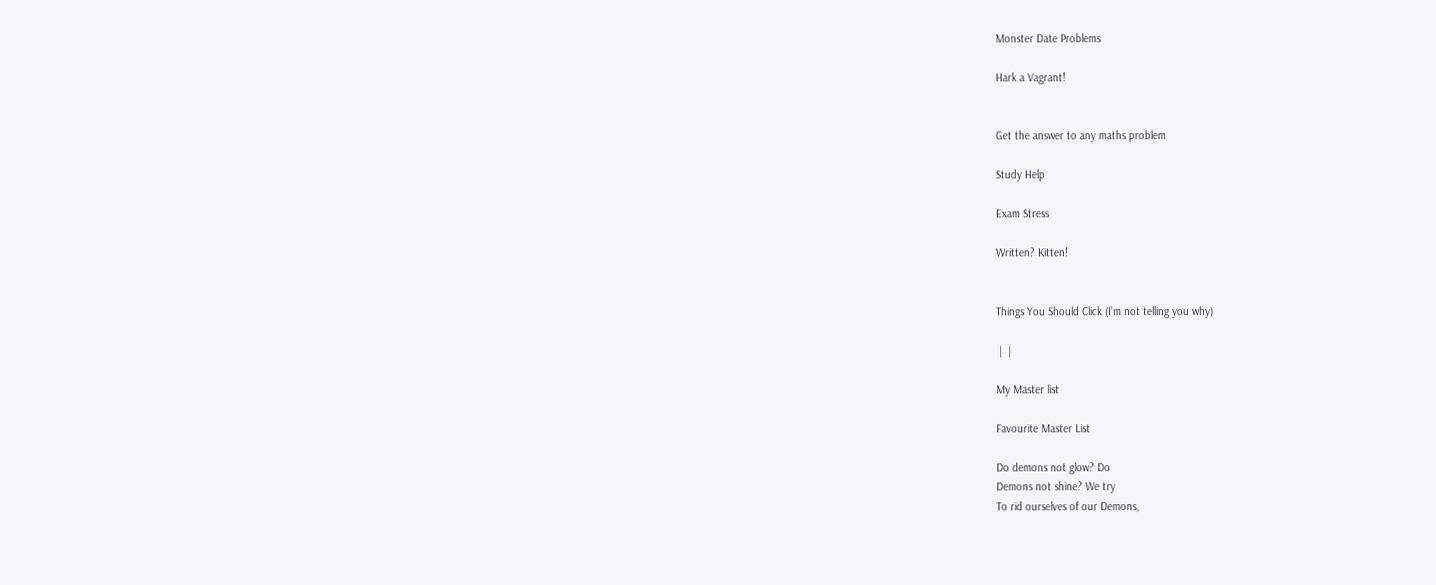Monster Date Problems

Hark a Vagrant!


Get the answer to any maths problem

Study Help

Exam Stress

Written? Kitten!


Things You Should Click (I’m not telling you why)

 |  |

My Master list

Favourite Master List

Do demons not glow? Do
Demons not shine? We try
To rid ourselves of our Demons,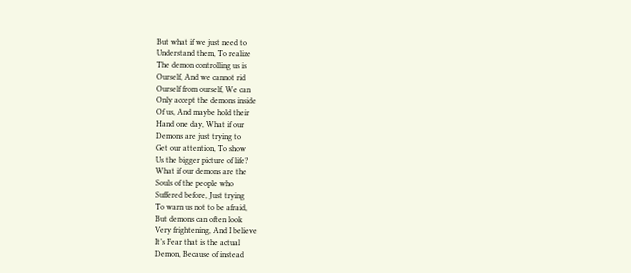But what if we just need to
Understand them, To realize
The demon controlling us is
Ourself, And we cannot rid
Ourself from ourself, We can
Only accept the demons inside
Of us, And maybe hold their
Hand one day, What if our
Demons are just trying to
Get our attention, To show
Us the bigger picture of life?
What if our demons are the
Souls of the people who
Suffered before, Just trying
To warn us not to be afraid,
But demons can often look
Very frightening, And I believe
It’s Fear that is the actual
Demon, Because of instead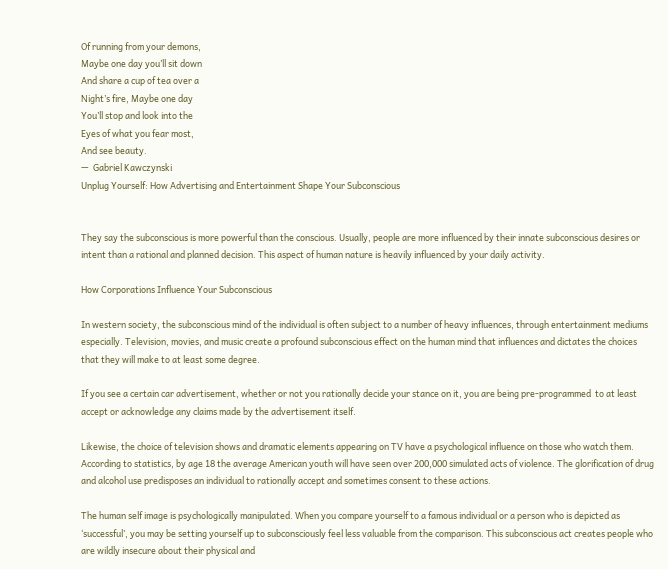Of running from your demons,
Maybe one day you’ll sit down
And share a cup of tea over a
Night’s fire, Maybe one day
You’ll stop and look into the
Eyes of what you fear most,
And see beauty.
—  Gabriel Kawczynski
Unplug Yourself: How Advertising and Entertainment Shape Your Subconscious


They say the subconscious is more powerful than the conscious. Usually, people are more influenced by their innate subconscious desires or intent than a rational and planned decision. This aspect of human nature is heavily influenced by your daily activity.

How Corporations Influence Your Subconscious

In western society, the subconscious mind of the individual is often subject to a number of heavy influences, through entertainment mediums especially. Television, movies, and music create a profound subconscious effect on the human mind that influences and dictates the choices that they will make to at least some degree.

If you see a certain car advertisement, whether or not you rationally decide your stance on it, you are being pre-programmed  to at least accept or acknowledge any claims made by the advertisement itself.

Likewise, the choice of television shows and dramatic elements appearing on TV have a psychological influence on those who watch them. According to statistics, by age 18 the average American youth will have seen over 200,000 simulated acts of violence. The glorification of drug and alcohol use predisposes an individual to rationally accept and sometimes consent to these actions.

The human self image is psychologically manipulated. When you compare yourself to a famous individual or a person who is depicted as ‘successful’, you may be setting yourself up to subconsciously feel less valuable from the comparison. This subconscious act creates people who are wildly insecure about their physical and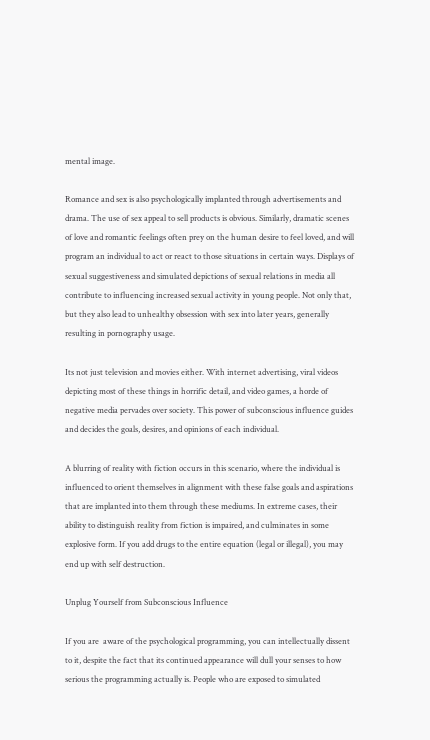mental image.

Romance and sex is also psychologically implanted through advertisements and drama. The use of sex appeal to sell products is obvious. Similarly, dramatic scenes of love and romantic feelings often prey on the human desire to feel loved, and will program an individual to act or react to those situations in certain ways. Displays of sexual suggestiveness and simulated depictions of sexual relations in media all contribute to influencing increased sexual activity in young people. Not only that, but they also lead to unhealthy obsession with sex into later years, generally resulting in pornography usage.

Its not just television and movies either. With internet advertising, viral videos depicting most of these things in horrific detail, and video games, a horde of negative media pervades over society. This power of subconscious influence guides and decides the goals, desires, and opinions of each individual.

A blurring of reality with fiction occurs in this scenario, where the individual is influenced to orient themselves in alignment with these false goals and aspirations that are implanted into them through these mediums. In extreme cases, their ability to distinguish reality from fiction is impaired, and culminates in some explosive form. If you add drugs to the entire equation (legal or illegal), you may end up with self destruction.

Unplug Yourself from Subconscious Influence

If you are  aware of the psychological programming, you can intellectually dissent to it, despite the fact that its continued appearance will dull your senses to how serious the programming actually is. People who are exposed to simulated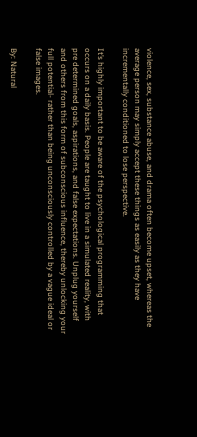violence, sex, substance abuse, and drama often become upset, whereas the average person may simply accept these things as easily as they have incrementally conditioned to lose perspective.

It’s highly important to be aware of the psychological programming that occurs on a daily basis. People are taught to live in a simulated reality, with pre determined goals, aspirations, and false expectations. Unplug yourself and others from this form of subconscious influence, thereby unlocking your full potential- rather than being unconsciously controlled by a vague ideal or false images.

By: Natural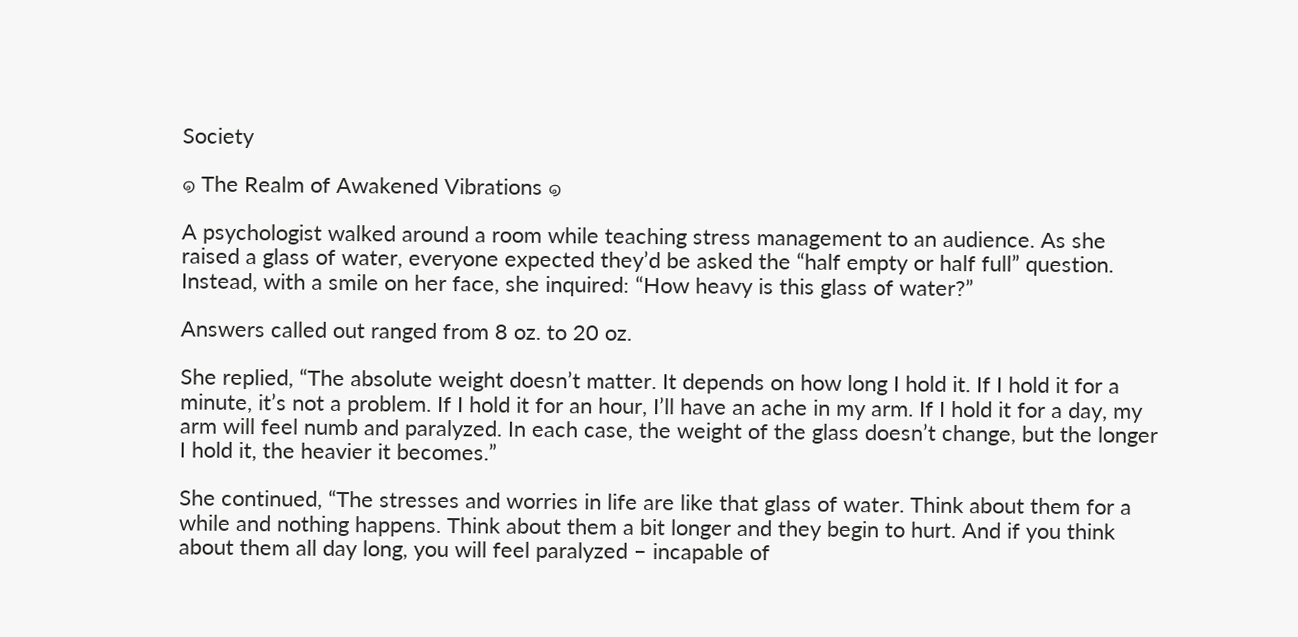Society

๑ The Realm of Awakened Vibrations ๑

A psychologist walked around a room while teaching stress management to an audience. As she raised a glass of water, everyone expected they’d be asked the “half empty or half full” question. Instead, with a smile on her face, she inquired: “How heavy is this glass of water?”

Answers called out ranged from 8 oz. to 20 oz.

She replied, “The absolute weight doesn’t matter. It depends on how long I hold it. If I hold it for a minute, it’s not a problem. If I hold it for an hour, I’ll have an ache in my arm. If I hold it for a day, my arm will feel numb and paralyzed. In each case, the weight of the glass doesn’t change, but the longer I hold it, the heavier it becomes.”

She continued, “The stresses and worries in life are like that glass of water. Think about them for a while and nothing happens. Think about them a bit longer and they begin to hurt. And if you think about them all day long, you will feel paralyzed – incapable of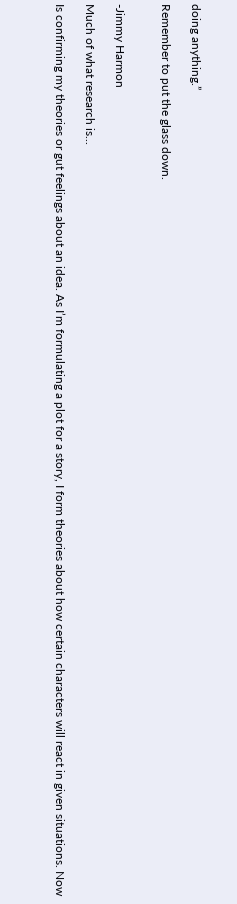doing anything.”

Remember to put the glass down.


-Jimmy Harmon

Much of what research is...

Is confirming my theories or gut feelings about an idea. As I’m formulating a plot for a story, I form theories about how certain characters will react in given situations. Now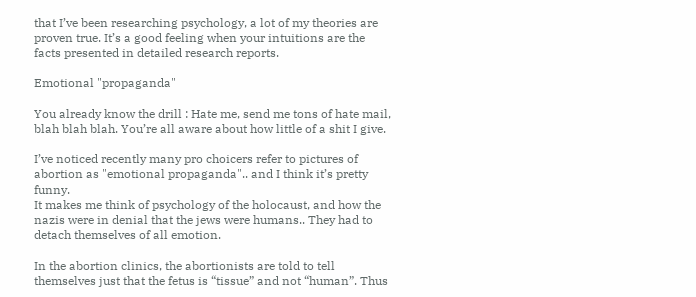that I’ve been researching psychology, a lot of my theories are proven true. It’s a good feeling when your intuitions are the facts presented in detailed research reports.

Emotional "propaganda"

You already know the drill : Hate me, send me tons of hate mail, blah blah blah. You’re all aware about how little of a shit I give.

I’ve noticed recently many pro choicers refer to pictures of abortion as "emotional propaganda".. and I think it’s pretty funny.
It makes me think of psychology of the holocaust, and how the nazis were in denial that the jews were humans.. They had to detach themselves of all emotion.

In the abortion clinics, the abortionists are told to tell themselves just that the fetus is “tissue” and not “human”. Thus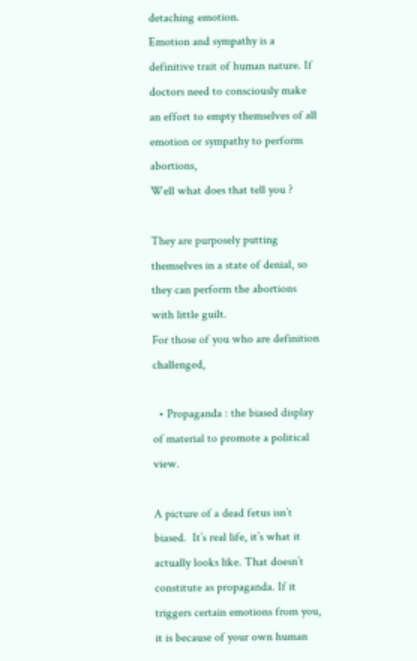detaching emotion.
Emotion and sympathy is a definitive trait of human nature. If doctors need to consciously make an effort to empty themselves of all emotion or sympathy to perform abortions,
Well what does that tell you ?

They are purposely putting themselves in a state of denial, so they can perform the abortions with little guilt.
For those of you who are definition challenged,

  • Propaganda : the biased display of material to promote a political view.

A picture of a dead fetus isn’t biased.  It’s real life, it’s what it actually looks like. That doesn’t constitute as propaganda. If it triggers certain emotions from you, it is because of your own human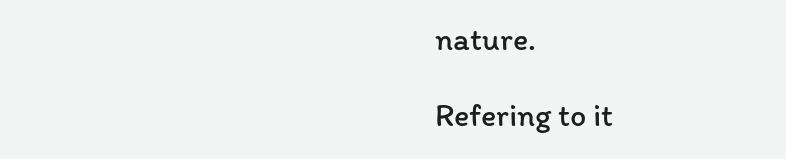nature.

Refering to it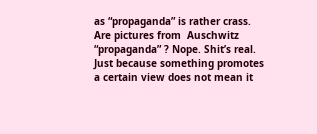as “propaganda” is rather crass. Are pictures from  Auschwitz “propaganda” ? Nope. Shit’s real. Just because something promotes a certain view does not mean it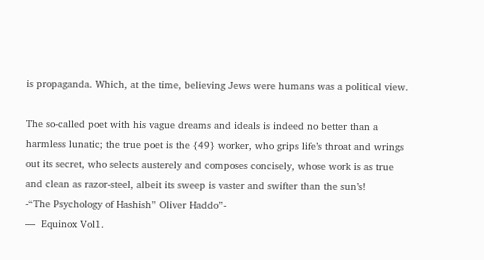is propaganda. Which, at the time, believing Jews were humans was a political view.

The so-called poet with his vague dreams and ideals is indeed no better than a harmless lunatic; the true poet is the {49} worker, who grips life’s throat and wrings out its secret, who selects austerely and composes concisely, whose work is as true and clean as razor-steel, albeit its sweep is vaster and swifter than the sun’s!
-“The Psychology of Hashish” Oliver Haddo”-
—  Equinox Vol1.